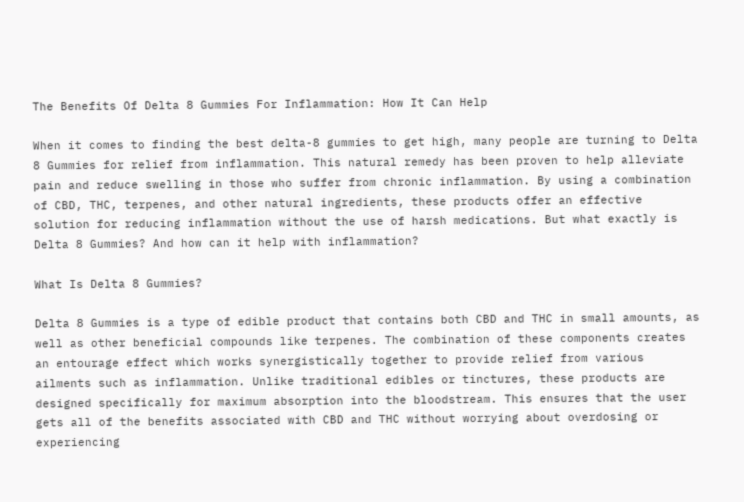The Benefits Of Delta 8 Gummies For Inflammation: How It Can Help

When it comes to finding the best delta-8 gummies to get high, many people are turning to Delta 8 Gummies for relief from inflammation. This natural remedy has been proven to help alleviate pain and reduce swelling in those who suffer from chronic inflammation. By using a combination of CBD, THC, terpenes, and other natural ingredients, these products offer an effective solution for reducing inflammation without the use of harsh medications. But what exactly is Delta 8 Gummies? And how can it help with inflammation?

What Is Delta 8 Gummies?

Delta 8 Gummies is a type of edible product that contains both CBD and THC in small amounts, as well as other beneficial compounds like terpenes. The combination of these components creates an entourage effect which works synergistically together to provide relief from various ailments such as inflammation. Unlike traditional edibles or tinctures, these products are designed specifically for maximum absorption into the bloodstream. This ensures that the user gets all of the benefits associated with CBD and THC without worrying about overdosing or experiencing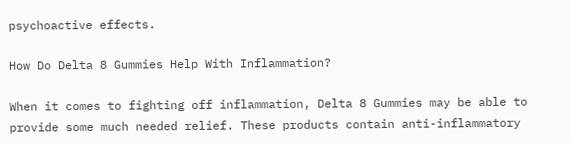psychoactive effects.

How Do Delta 8 Gummies Help With Inflammation?

When it comes to fighting off inflammation, Delta 8 Gummies may be able to provide some much needed relief. These products contain anti-inflammatory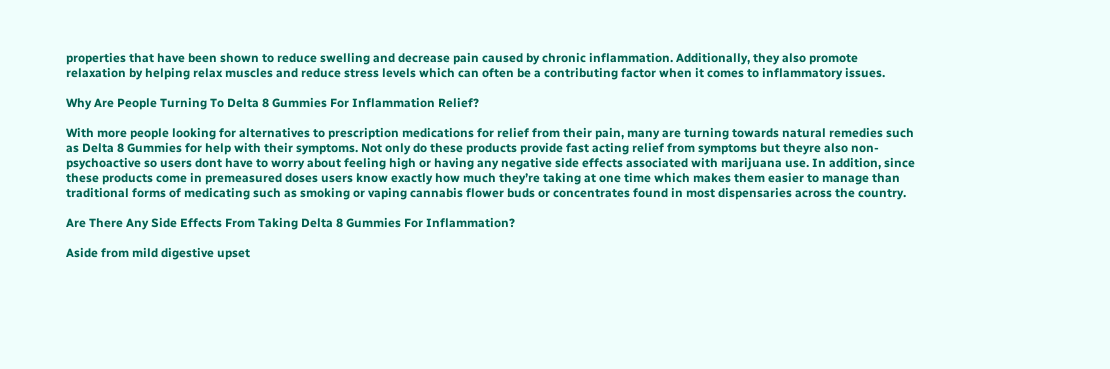properties that have been shown to reduce swelling and decrease pain caused by chronic inflammation. Additionally, they also promote relaxation by helping relax muscles and reduce stress levels which can often be a contributing factor when it comes to inflammatory issues.

Why Are People Turning To Delta 8 Gummies For Inflammation Relief?

With more people looking for alternatives to prescription medications for relief from their pain, many are turning towards natural remedies such as Delta 8 Gummies for help with their symptoms. Not only do these products provide fast acting relief from symptoms but theyre also non-psychoactive so users dont have to worry about feeling high or having any negative side effects associated with marijuana use. In addition, since these products come in premeasured doses users know exactly how much they’re taking at one time which makes them easier to manage than traditional forms of medicating such as smoking or vaping cannabis flower buds or concentrates found in most dispensaries across the country.

Are There Any Side Effects From Taking Delta 8 Gummies For Inflammation?

Aside from mild digestive upset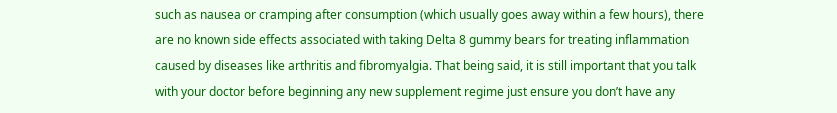such as nausea or cramping after consumption (which usually goes away within a few hours), there are no known side effects associated with taking Delta 8 gummy bears for treating inflammation caused by diseases like arthritis and fibromyalgia. That being said, it is still important that you talk with your doctor before beginning any new supplement regime just ensure you don’t have any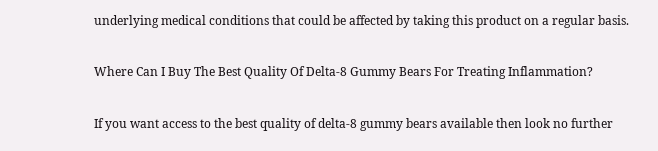underlying medical conditions that could be affected by taking this product on a regular basis.

Where Can I Buy The Best Quality Of Delta-8 Gummy Bears For Treating Inflammation?

If you want access to the best quality of delta-8 gummy bears available then look no further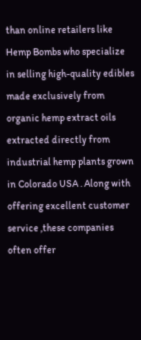than online retailers like Hemp Bombs who specialize in selling high-quality edibles made exclusively from organic hemp extract oils extracted directly from industrial hemp plants grown in Colorado USA . Along with offering excellent customer service ,these companies often offer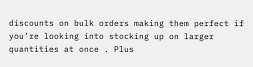discounts on bulk orders making them perfect if you’re looking into stocking up on larger quantities at once . Plus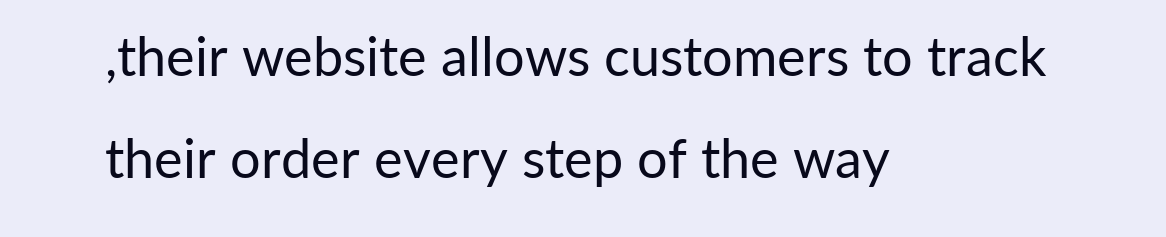,their website allows customers to track their order every step of the way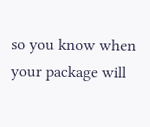so you know when your package will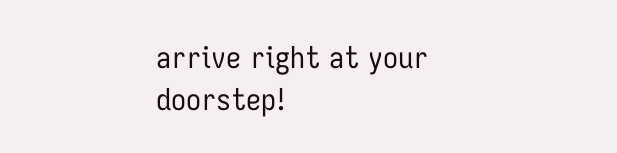arrive right at your doorstep!